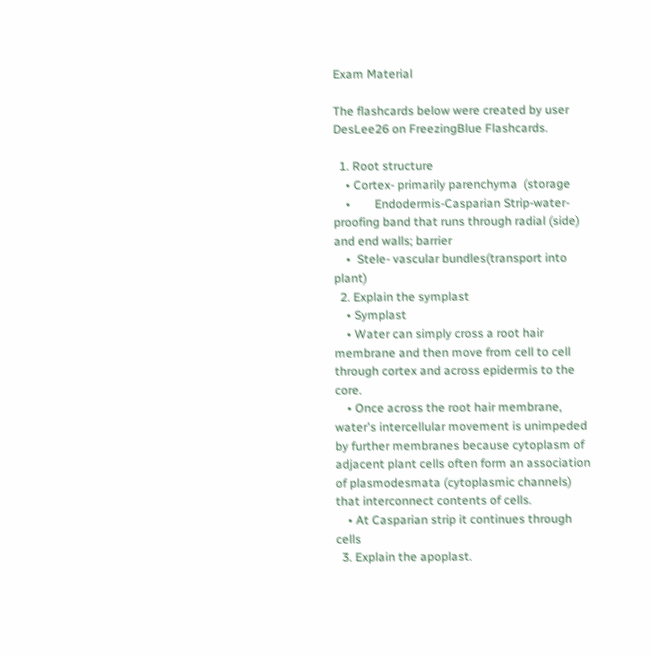Exam Material

The flashcards below were created by user DesLee26 on FreezingBlue Flashcards.

  1. Root structure
    • Cortex- primarily parenchyma  (storage
    •        Endodermis-Casparian Strip-water-proofing band that runs through radial (side) and end walls; barrier
    •  Stele- vascular bundles(transport into plant)
  2. Explain the symplast
    • Symplast
    • Water can simply cross a root hair membrane and then move from cell to cell through cortex and across epidermis to the core.
    • Once across the root hair membrane, water's intercellular movement is unimpeded by further membranes because cytoplasm of adjacent plant cells often form an association of plasmodesmata (cytoplasmic channels) that interconnect contents of cells.
    • At Casparian strip it continues through cells
  3. Explain the apoplast.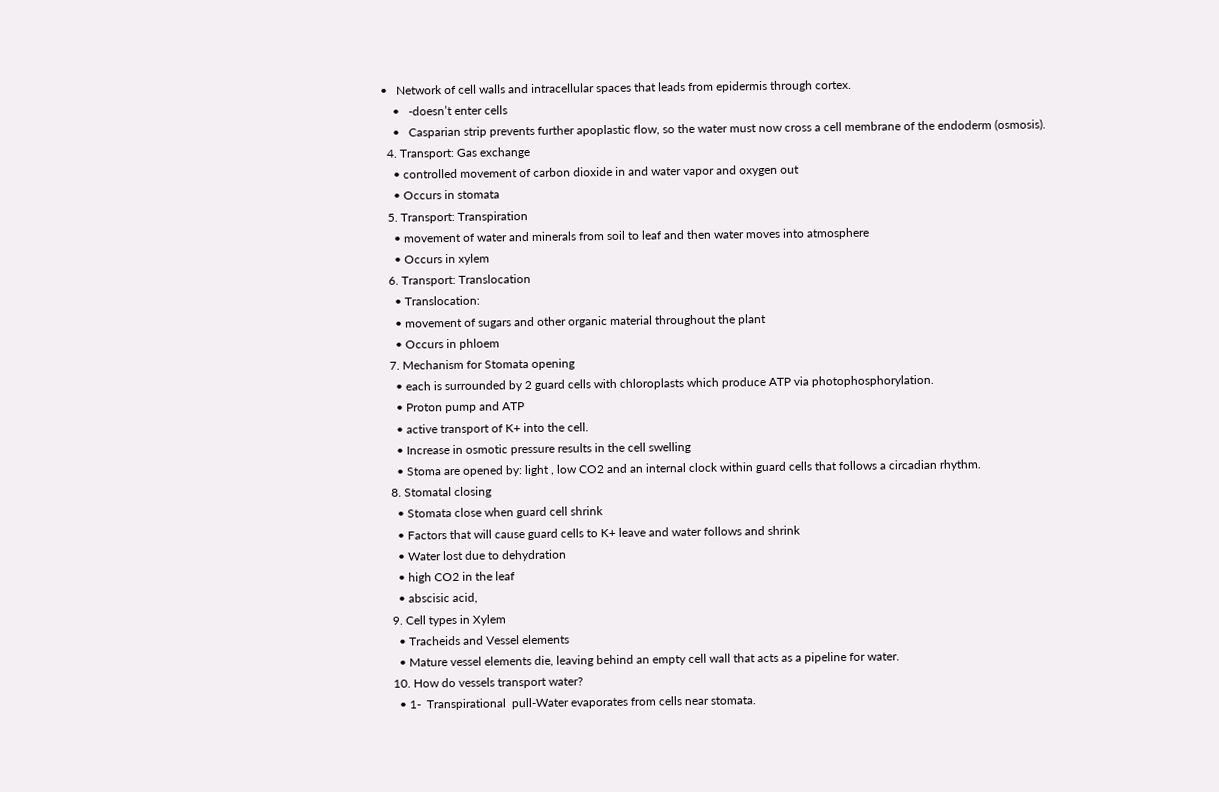•   Network of cell walls and intracellular spaces that leads from epidermis through cortex.
    •   -doesn’t enter cells
    •   Casparian strip prevents further apoplastic flow, so the water must now cross a cell membrane of the endoderm (osmosis).
  4. Transport: Gas exchange
    • controlled movement of carbon dioxide in and water vapor and oxygen out
    • Occurs in stomata
  5. Transport: Transpiration
    • movement of water and minerals from soil to leaf and then water moves into atmosphere
    • Occurs in xylem
  6. Transport: Translocation
    • Translocation:
    • movement of sugars and other organic material throughout the plant
    • Occurs in phloem
  7. Mechanism for Stomata opening
    • each is surrounded by 2 guard cells with chloroplasts which produce ATP via photophosphorylation.
    • Proton pump and ATP
    • active transport of K+ into the cell.
    • Increase in osmotic pressure results in the cell swelling
    • Stoma are opened by: light , low CO2 and an internal clock within guard cells that follows a circadian rhythm.
  8. Stomatal closing
    • Stomata close when guard cell shrink
    • Factors that will cause guard cells to K+ leave and water follows and shrink
    • Water lost due to dehydration
    • high CO2 in the leaf
    • abscisic acid,
  9. Cell types in Xylem
    • Tracheids and Vessel elements
    • Mature vessel elements die, leaving behind an empty cell wall that acts as a pipeline for water.
  10. How do vessels transport water?
    • 1-  Transpirational  pull-Water evaporates from cells near stomata.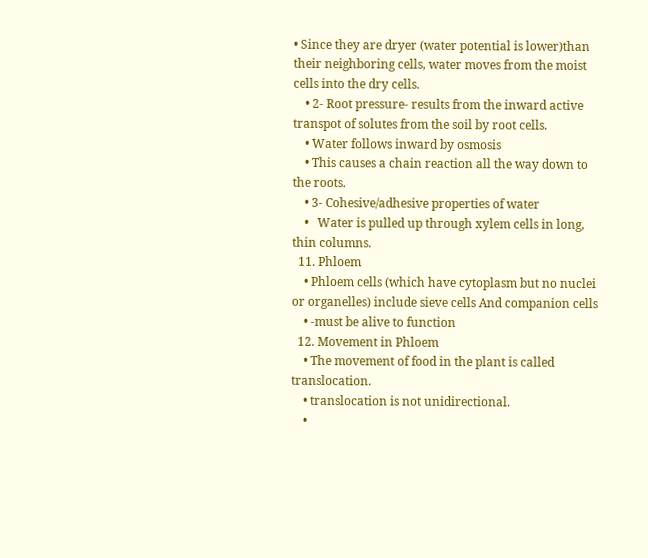• Since they are dryer (water potential is lower)than their neighboring cells, water moves from the moist cells into the dry cells.
    • 2- Root pressure- results from the inward active transpot of solutes from the soil by root cells.
    • Water follows inward by osmosis
    • This causes a chain reaction all the way down to the roots.
    • 3- Cohesive/adhesive properties of water
    •   Water is pulled up through xylem cells in long, thin columns.
  11. Phloem
    • Phloem cells (which have cytoplasm but no nuclei or organelles) include sieve cells And companion cells
    • -must be alive to function
  12. Movement in Phloem
    • The movement of food in the plant is called translocation.
    • translocation is not unidirectional.
    •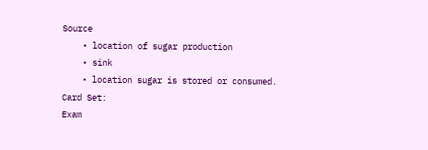Source
    • location of sugar production
    • sink
    • location sugar is stored or consumed.
Card Set:
Exam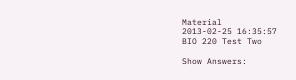Material
2013-02-25 16:35:57
BIO 220 Test Two

Show Answers: